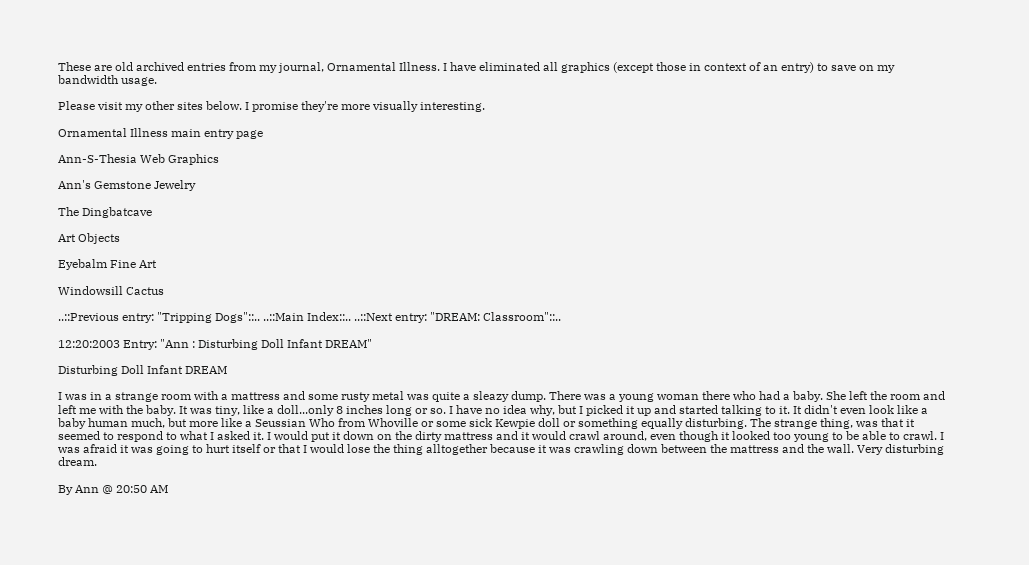These are old archived entries from my journal, Ornamental Illness. I have eliminated all graphics (except those in context of an entry) to save on my bandwidth usage.

Please visit my other sites below. I promise they're more visually interesting.

Ornamental Illness main entry page

Ann-S-Thesia Web Graphics

Ann's Gemstone Jewelry

The Dingbatcave

Art Objects

Eyebalm Fine Art

Windowsill Cactus

..::Previous entry: "Tripping Dogs"::.. ..::Main Index::.. ..::Next entry: "DREAM: Classroom"::..

12:20:2003 Entry: "Ann : Disturbing Doll Infant DREAM"

Disturbing Doll Infant DREAM

I was in a strange room with a mattress and some rusty metal was quite a sleazy dump. There was a young woman there who had a baby. She left the room and left me with the baby. It was tiny, like a doll...only 8 inches long or so. I have no idea why, but I picked it up and started talking to it. It didn't even look like a baby human much, but more like a Seussian Who from Whoville or some sick Kewpie doll or something equally disturbing. The strange thing, was that it seemed to respond to what I asked it. I would put it down on the dirty mattress and it would crawl around, even though it looked too young to be able to crawl. I was afraid it was going to hurt itself or that I would lose the thing alltogether because it was crawling down between the mattress and the wall. Very disturbing dream.

By Ann @ 20:50 AM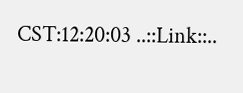CST:12:20:03 ..::Link::..